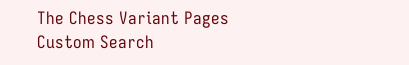The Chess Variant Pages
Custom Search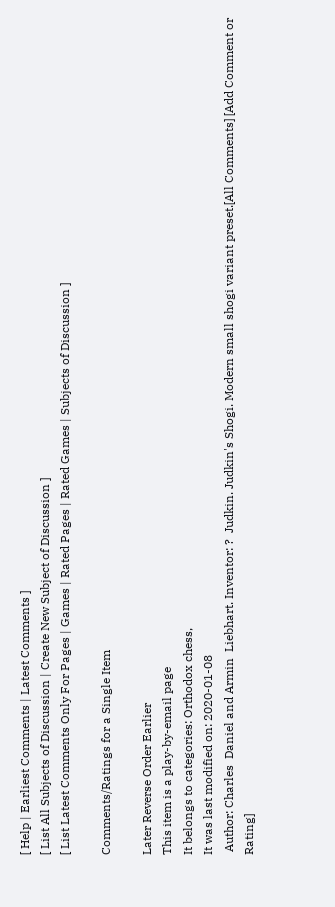[ Help | Earliest Comments | Latest Comments ]
[ List All Subjects of Discussion | Create New Subject of Discussion ]
[ List Latest Comments Only For Pages | Games | Rated Pages | Rated Games | Subjects of Discussion ]

Comments/Ratings for a Single Item

Later Reverse Order Earlier
This item is a play-by-email page
It belongs to categories: Orthodox chess,
It was last modified on: 2020-01-08
 Author: Charles  Daniel and Armin  Liebhart. Inventor: ?  Judkin. Judkin's Shogi. Modern small shogi variant preset.[All Comments] [Add Comment or Rating]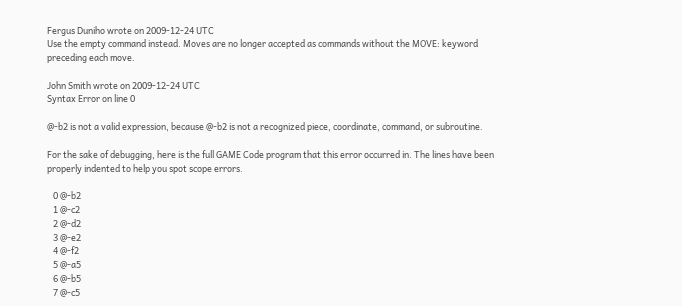Fergus Duniho wrote on 2009-12-24 UTC
Use the empty command instead. Moves are no longer accepted as commands without the MOVE: keyword preceding each move.

John Smith wrote on 2009-12-24 UTC
Syntax Error on line 0

@-b2 is not a valid expression, because @-b2 is not a recognized piece, coordinate, command, or subroutine.

For the sake of debugging, here is the full GAME Code program that this error occurred in. The lines have been properly indented to help you spot scope errors.

   0 @-b2
   1 @-c2
   2 @-d2
   3 @-e2
   4 @-f2
   5 @-a5
   6 @-b5
   7 @-c5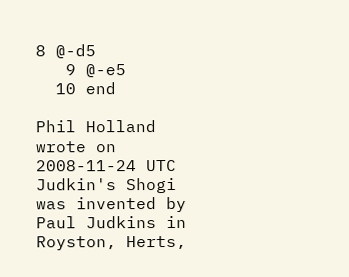8 @-d5
   9 @-e5
  10 end

Phil Holland wrote on 2008-11-24 UTC
Judkin's Shogi was invented by Paul Judkins in Royston, Herts,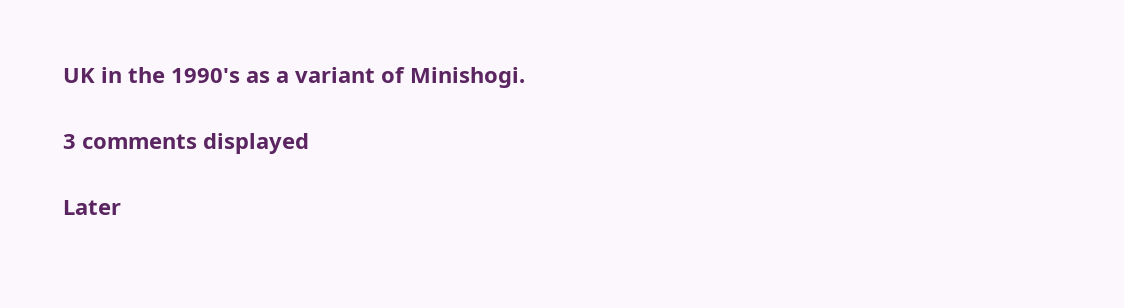UK in the 1990's as a variant of Minishogi.

3 comments displayed

Later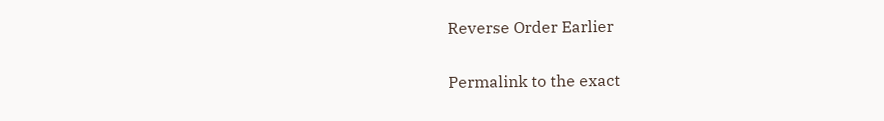Reverse Order Earlier

Permalink to the exact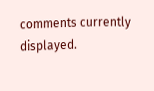comments currently displayed.